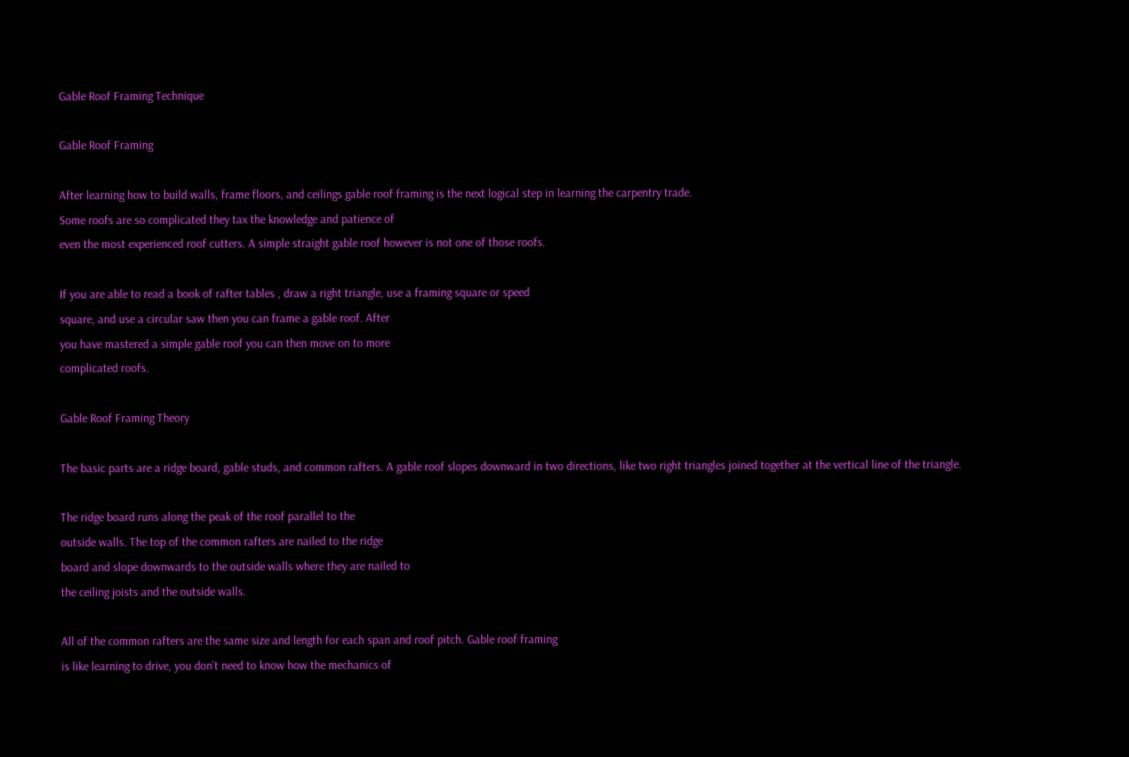Gable Roof Framing Technique

Gable Roof Framing

After learning how to build walls, frame floors, and ceilings gable roof framing is the next logical step in learning the carpentry trade.
Some roofs are so complicated they tax the knowledge and patience of
even the most experienced roof cutters. A simple straight gable roof however is not one of those roofs.

If you are able to read a book of rafter tables , draw a right triangle, use a framing square or speed
square, and use a circular saw then you can frame a gable roof. After
you have mastered a simple gable roof you can then move on to more
complicated roofs.

Gable Roof Framing Theory

The basic parts are a ridge board, gable studs, and common rafters. A gable roof slopes downward in two directions, like two right triangles joined together at the vertical line of the triangle.

The ridge board runs along the peak of the roof parallel to the
outside walls. The top of the common rafters are nailed to the ridge
board and slope downwards to the outside walls where they are nailed to
the ceiling joists and the outside walls.

All of the common rafters are the same size and length for each span and roof pitch. Gable roof framing
is like learning to drive, you don’t need to know how the mechanics of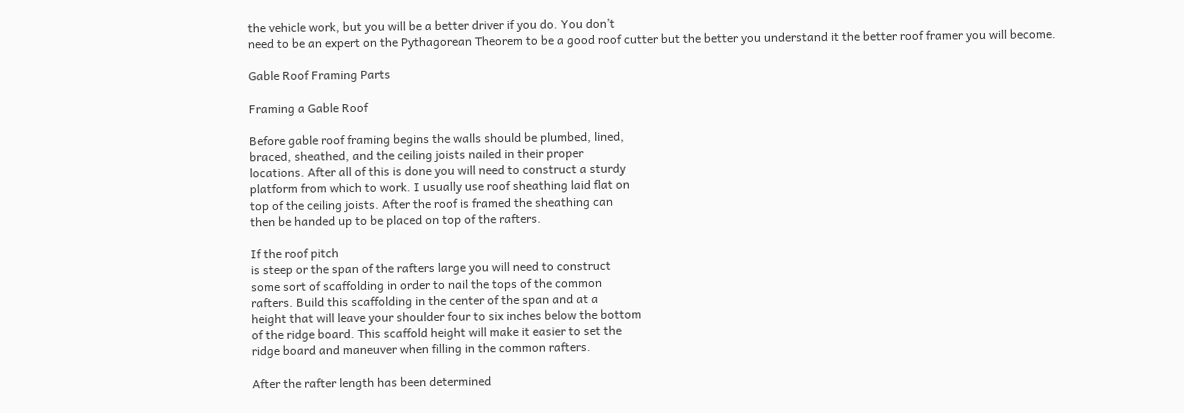the vehicle work, but you will be a better driver if you do. You don’t
need to be an expert on the Pythagorean Theorem to be a good roof cutter but the better you understand it the better roof framer you will become.

Gable Roof Framing Parts

Framing a Gable Roof

Before gable roof framing begins the walls should be plumbed, lined,
braced, sheathed, and the ceiling joists nailed in their proper
locations. After all of this is done you will need to construct a sturdy
platform from which to work. I usually use roof sheathing laid flat on
top of the ceiling joists. After the roof is framed the sheathing can
then be handed up to be placed on top of the rafters.

If the roof pitch
is steep or the span of the rafters large you will need to construct
some sort of scaffolding in order to nail the tops of the common
rafters. Build this scaffolding in the center of the span and at a
height that will leave your shoulder four to six inches below the bottom
of the ridge board. This scaffold height will make it easier to set the
ridge board and maneuver when filling in the common rafters.

After the rafter length has been determined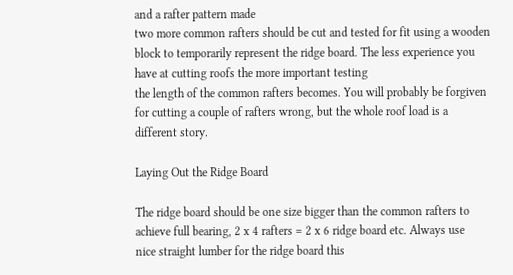and a rafter pattern made
two more common rafters should be cut and tested for fit using a wooden
block to temporarily represent the ridge board. The less experience you
have at cutting roofs the more important testing
the length of the common rafters becomes. You will probably be forgiven
for cutting a couple of rafters wrong, but the whole roof load is a
different story.

Laying Out the Ridge Board

The ridge board should be one size bigger than the common rafters to
achieve full bearing, 2 x 4 rafters = 2 x 6 ridge board etc. Always use
nice straight lumber for the ridge board this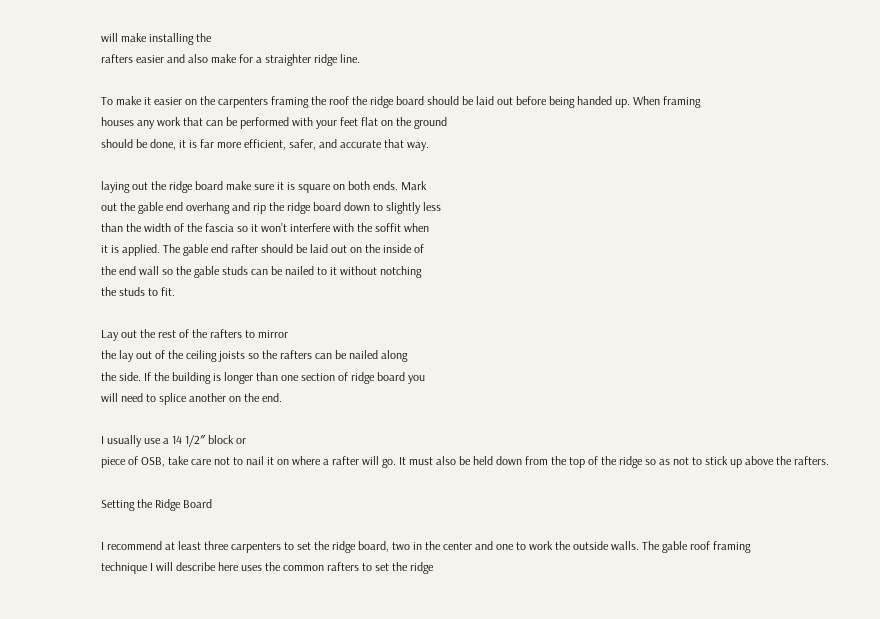will make installing the
rafters easier and also make for a straighter ridge line.

To make it easier on the carpenters framing the roof the ridge board should be laid out before being handed up. When framing
houses any work that can be performed with your feet flat on the ground
should be done, it is far more efficient, safer, and accurate that way.

laying out the ridge board make sure it is square on both ends. Mark
out the gable end overhang and rip the ridge board down to slightly less
than the width of the fascia so it won’t interfere with the soffit when
it is applied. The gable end rafter should be laid out on the inside of
the end wall so the gable studs can be nailed to it without notching
the studs to fit.

Lay out the rest of the rafters to mirror
the lay out of the ceiling joists so the rafters can be nailed along
the side. If the building is longer than one section of ridge board you
will need to splice another on the end.

I usually use a 14 1/2″ block or
piece of OSB, take care not to nail it on where a rafter will go. It must also be held down from the top of the ridge so as not to stick up above the rafters.

Setting the Ridge Board

I recommend at least three carpenters to set the ridge board, two in the center and one to work the outside walls. The gable roof framing
technique I will describe here uses the common rafters to set the ridge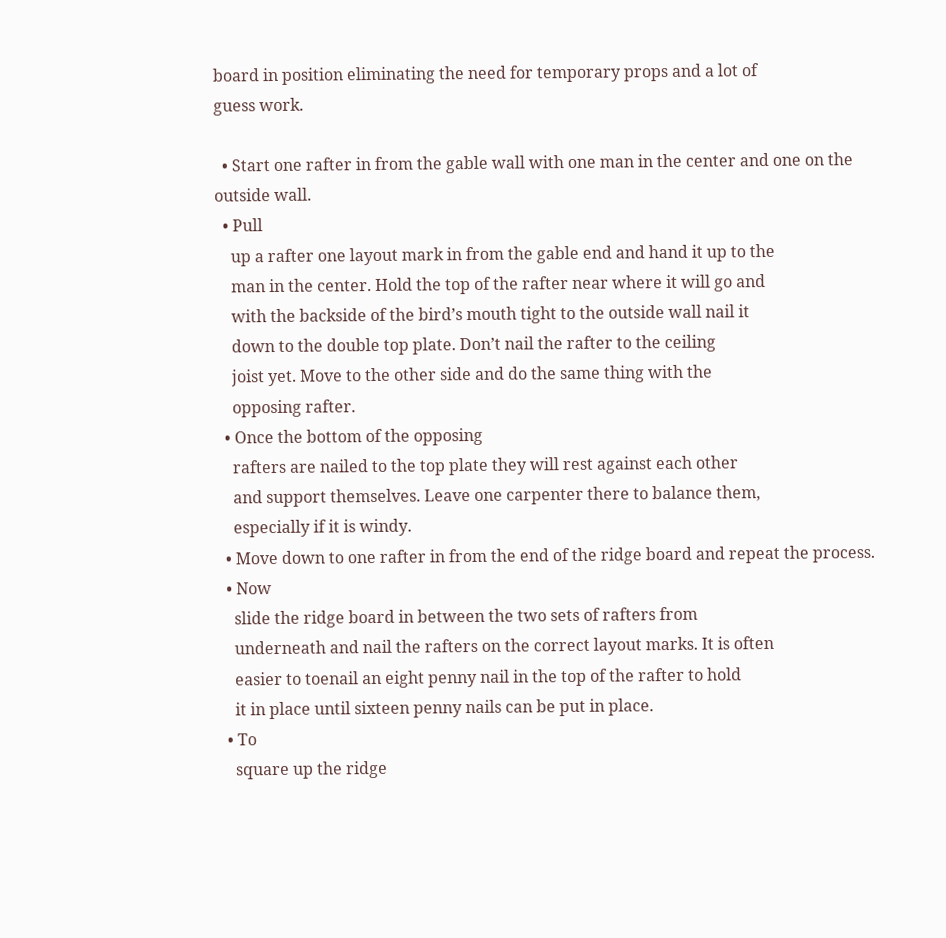board in position eliminating the need for temporary props and a lot of
guess work.

  • Start one rafter in from the gable wall with one man in the center and one on the outside wall.
  • Pull
    up a rafter one layout mark in from the gable end and hand it up to the
    man in the center. Hold the top of the rafter near where it will go and
    with the backside of the bird’s mouth tight to the outside wall nail it
    down to the double top plate. Don’t nail the rafter to the ceiling
    joist yet. Move to the other side and do the same thing with the
    opposing rafter.
  • Once the bottom of the opposing
    rafters are nailed to the top plate they will rest against each other
    and support themselves. Leave one carpenter there to balance them,
    especially if it is windy.
  • Move down to one rafter in from the end of the ridge board and repeat the process.
  • Now
    slide the ridge board in between the two sets of rafters from
    underneath and nail the rafters on the correct layout marks. It is often
    easier to toenail an eight penny nail in the top of the rafter to hold
    it in place until sixteen penny nails can be put in place.
  • To
    square up the ridge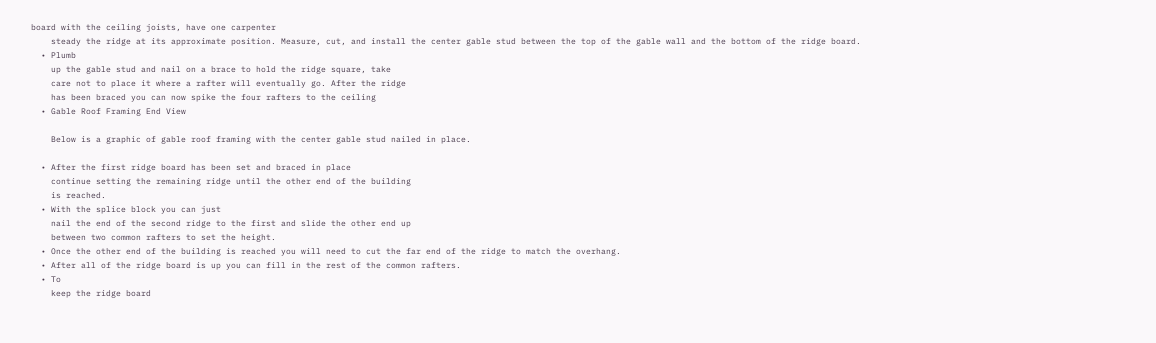board with the ceiling joists, have one carpenter
    steady the ridge at its approximate position. Measure, cut, and install the center gable stud between the top of the gable wall and the bottom of the ridge board.
  • Plumb
    up the gable stud and nail on a brace to hold the ridge square, take
    care not to place it where a rafter will eventually go. After the ridge
    has been braced you can now spike the four rafters to the ceiling
  • Gable Roof Framing End View

    Below is a graphic of gable roof framing with the center gable stud nailed in place.

  • After the first ridge board has been set and braced in place
    continue setting the remaining ridge until the other end of the building
    is reached.
  • With the splice block you can just
    nail the end of the second ridge to the first and slide the other end up
    between two common rafters to set the height.
  • Once the other end of the building is reached you will need to cut the far end of the ridge to match the overhang.
  • After all of the ridge board is up you can fill in the rest of the common rafters.
  • To
    keep the ridge board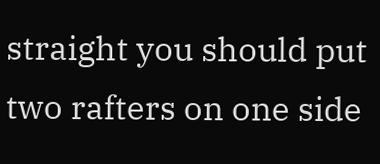straight you should put two rafters on one side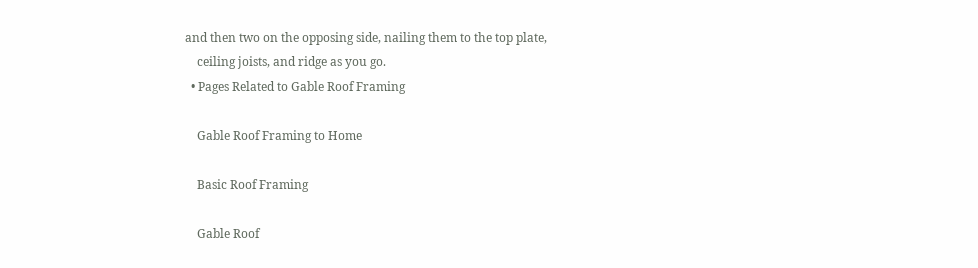and then two on the opposing side, nailing them to the top plate,
    ceiling joists, and ridge as you go.
  • Pages Related to Gable Roof Framing

    Gable Roof Framing to Home

    Basic Roof Framing

    Gable Roof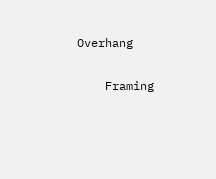Overhang

    Framing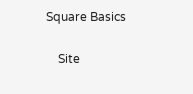Square Basics

    Site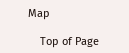Map

    Top of Page